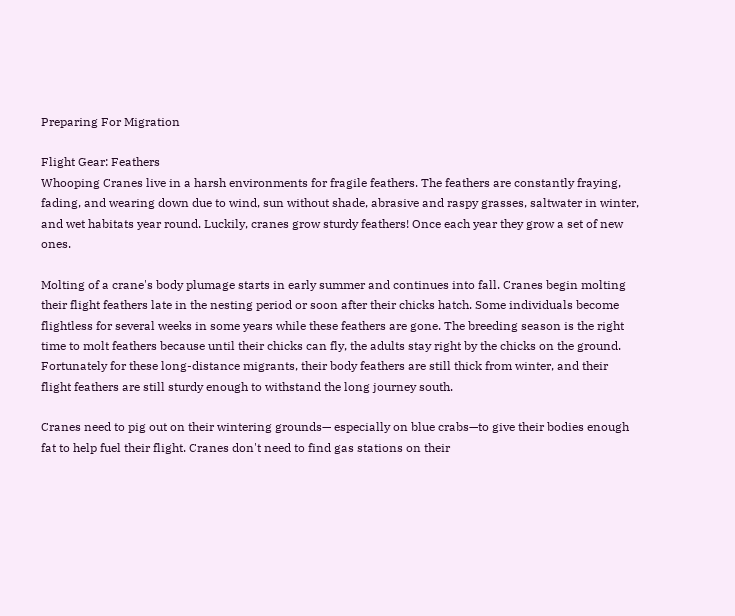Preparing For Migration

Flight Gear: Feathers
Whooping Cranes live in a harsh environments for fragile feathers. The feathers are constantly fraying, fading, and wearing down due to wind, sun without shade, abrasive and raspy grasses, saltwater in winter, and wet habitats year round. Luckily, cranes grow sturdy feathers! Once each year they grow a set of new ones.

Molting of a crane's body plumage starts in early summer and continues into fall. Cranes begin molting their flight feathers late in the nesting period or soon after their chicks hatch. Some individuals become flightless for several weeks in some years while these feathers are gone. The breeding season is the right time to molt feathers because until their chicks can fly, the adults stay right by the chicks on the ground. Fortunately for these long-distance migrants, their body feathers are still thick from winter, and their flight feathers are still sturdy enough to withstand the long journey south.

Cranes need to pig out on their wintering grounds— especially on blue crabs—to give their bodies enough fat to help fuel their flight. Cranes don't need to find gas stations on their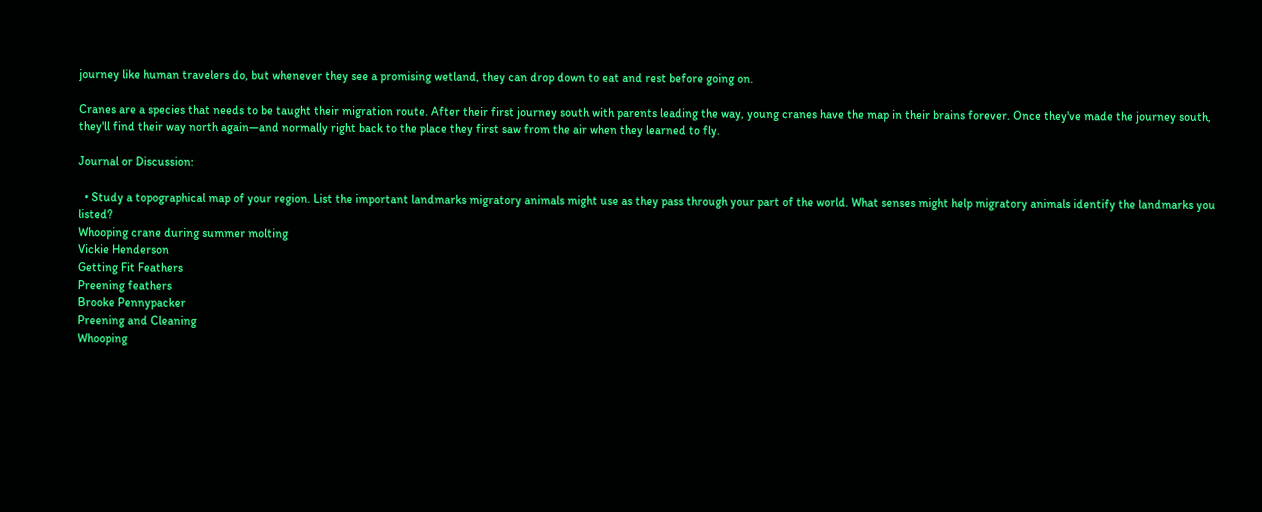journey like human travelers do, but whenever they see a promising wetland, they can drop down to eat and rest before going on.

Cranes are a species that needs to be taught their migration route. After their first journey south with parents leading the way, young cranes have the map in their brains forever. Once they've made the journey south, they'll find their way north again—and normally right back to the place they first saw from the air when they learned to fly.

Journal or Discussion:

  • Study a topographical map of your region. List the important landmarks migratory animals might use as they pass through your part of the world. What senses might help migratory animals identify the landmarks you listed?
Whooping crane during summer molting
Vickie Henderson
Getting Fit Feathers
Preening feathers
Brooke Pennypacker
Preening and Cleaning
Whooping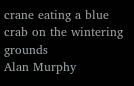crane eating a blue crab on the wintering grounds
Alan Murphy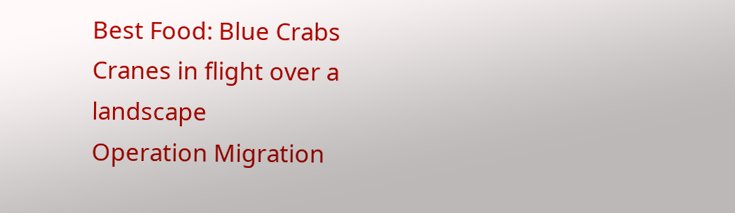Best Food: Blue Crabs
Cranes in flight over a landscape
Operation Migration